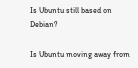Is Ubuntu still based on Debian?

Is Ubuntu moving away from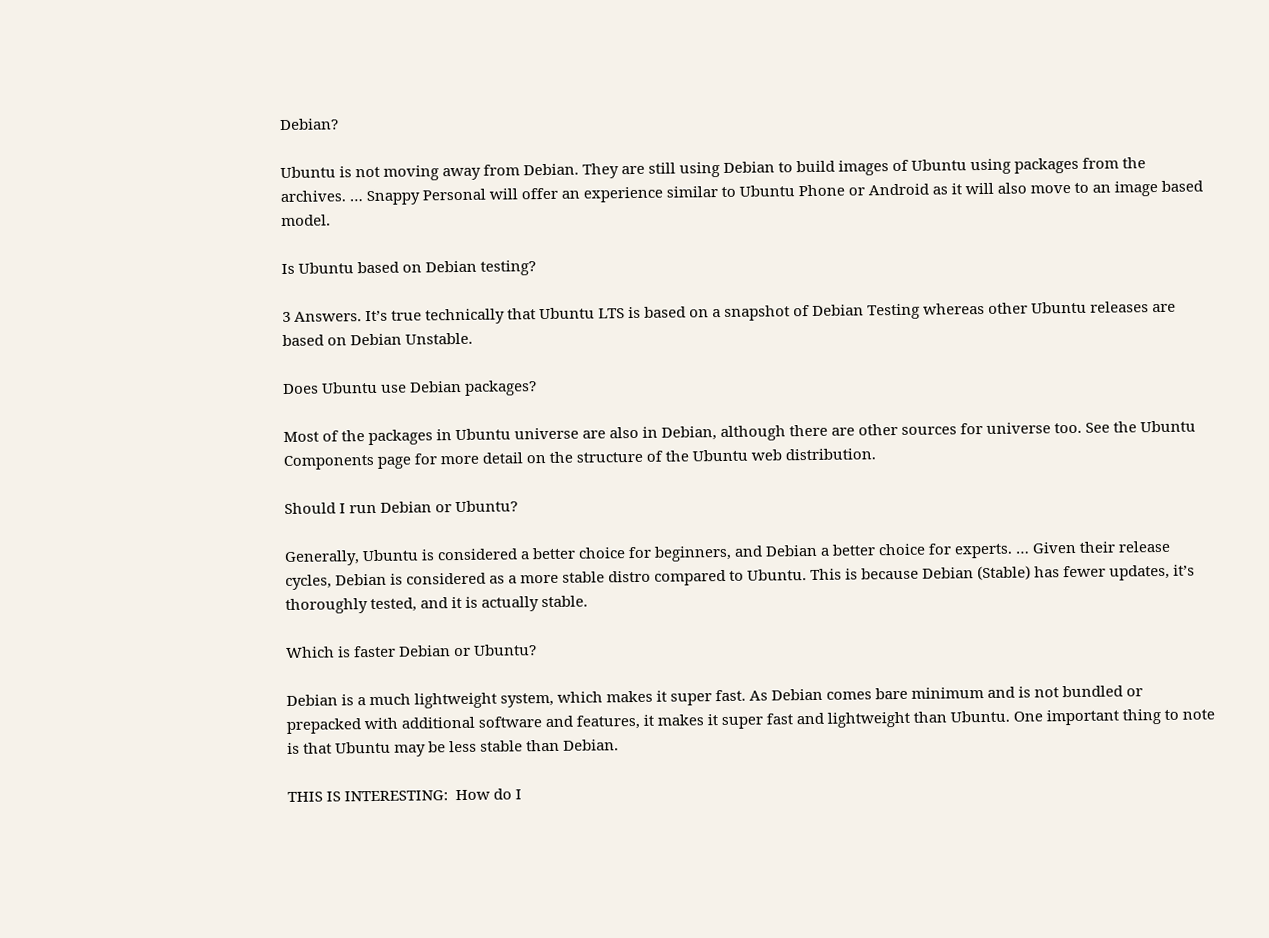Debian?

Ubuntu is not moving away from Debian. They are still using Debian to build images of Ubuntu using packages from the archives. … Snappy Personal will offer an experience similar to Ubuntu Phone or Android as it will also move to an image based model.

Is Ubuntu based on Debian testing?

3 Answers. It’s true technically that Ubuntu LTS is based on a snapshot of Debian Testing whereas other Ubuntu releases are based on Debian Unstable.

Does Ubuntu use Debian packages?

Most of the packages in Ubuntu universe are also in Debian, although there are other sources for universe too. See the Ubuntu Components page for more detail on the structure of the Ubuntu web distribution.

Should I run Debian or Ubuntu?

Generally, Ubuntu is considered a better choice for beginners, and Debian a better choice for experts. … Given their release cycles, Debian is considered as a more stable distro compared to Ubuntu. This is because Debian (Stable) has fewer updates, it’s thoroughly tested, and it is actually stable.

Which is faster Debian or Ubuntu?

Debian is a much lightweight system, which makes it super fast. As Debian comes bare minimum and is not bundled or prepacked with additional software and features, it makes it super fast and lightweight than Ubuntu. One important thing to note is that Ubuntu may be less stable than Debian.

THIS IS INTERESTING:  How do I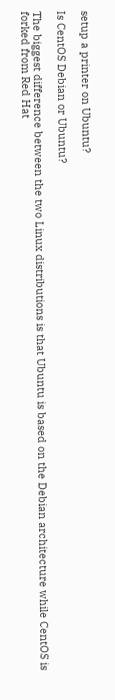setup a printer on Ubuntu?

Is CentOS Debian or Ubuntu?

The biggest difference between the two Linux distributions is that Ubuntu is based on the Debian architecture while CentOS is forked from Red Hat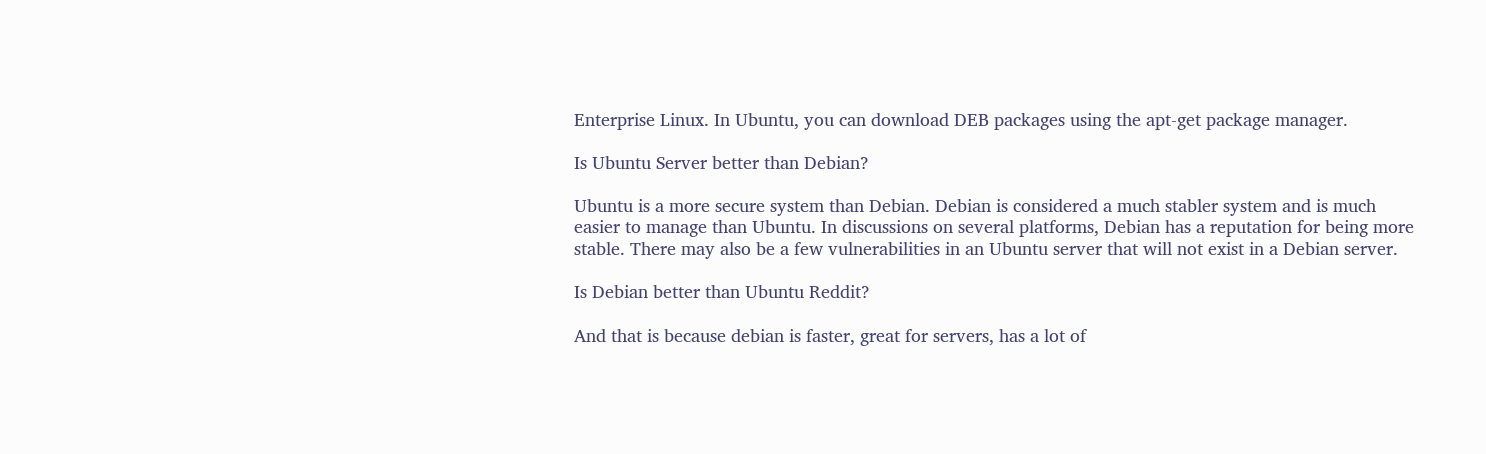Enterprise Linux. In Ubuntu, you can download DEB packages using the apt-get package manager.

Is Ubuntu Server better than Debian?

Ubuntu is a more secure system than Debian. Debian is considered a much stabler system and is much easier to manage than Ubuntu. In discussions on several platforms, Debian has a reputation for being more stable. There may also be a few vulnerabilities in an Ubuntu server that will not exist in a Debian server.

Is Debian better than Ubuntu Reddit?

And that is because debian is faster, great for servers, has a lot of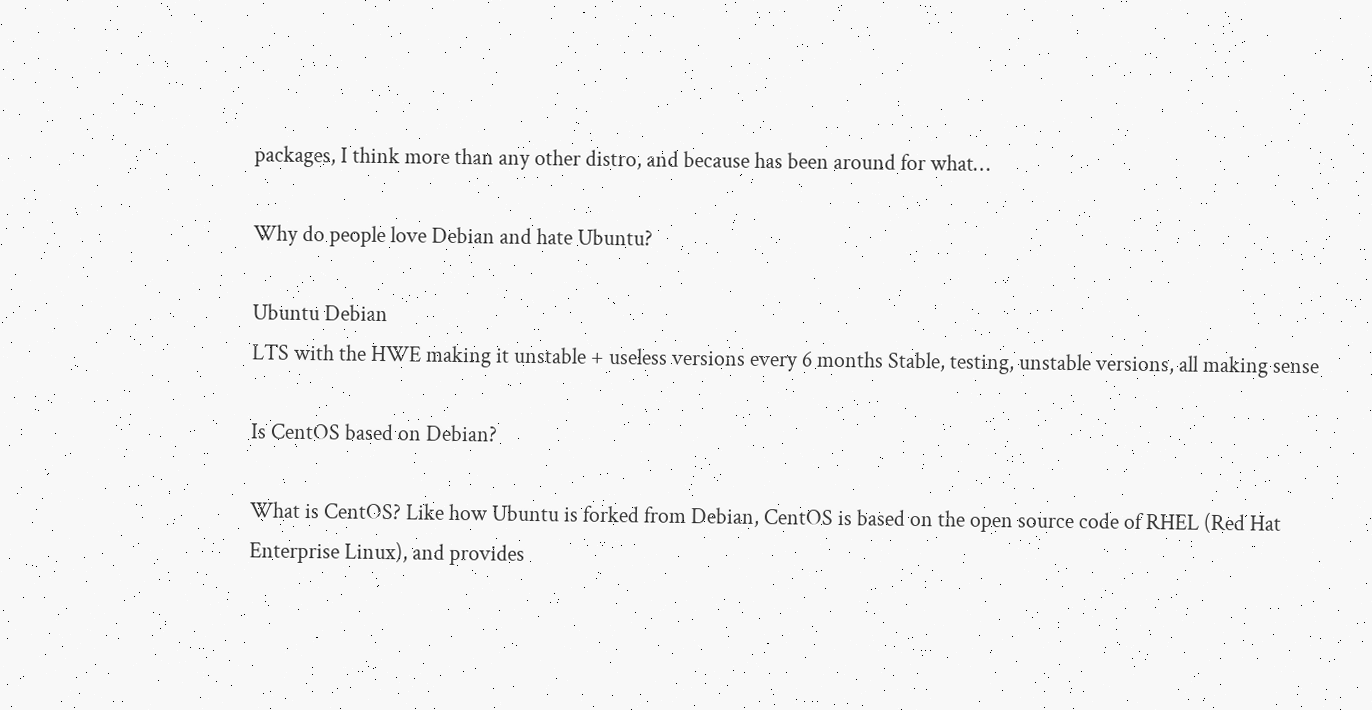packages, I think more than any other distro, and because has been around for what…

Why do people love Debian and hate Ubuntu?

Ubuntu Debian
LTS with the HWE making it unstable + useless versions every 6 months Stable, testing, unstable versions, all making sense

Is CentOS based on Debian?

What is CentOS? Like how Ubuntu is forked from Debian, CentOS is based on the open source code of RHEL (Red Hat Enterprise Linux), and provides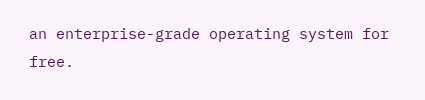an enterprise-grade operating system for free.